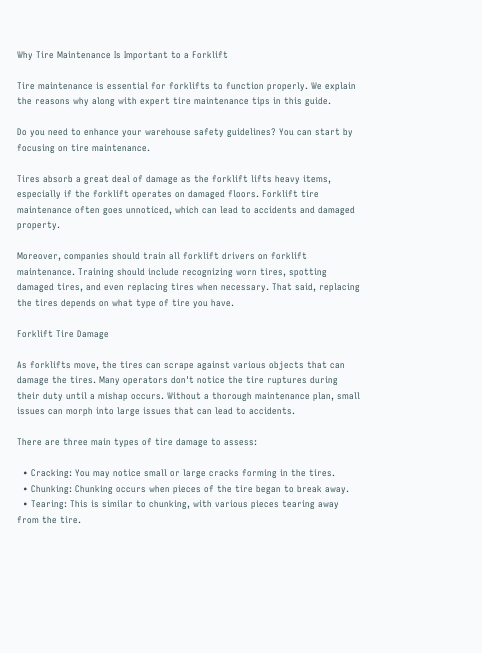Why Tire Maintenance Is Important to a Forklift

Tire maintenance is essential for forklifts to function properly. We explain the reasons why along with expert tire maintenance tips in this guide.

Do you need to enhance your warehouse safety guidelines? You can start by focusing on tire maintenance.

Tires absorb a great deal of damage as the forklift lifts heavy items, especially if the forklift operates on damaged floors. Forklift tire maintenance often goes unnoticed, which can lead to accidents and damaged property.

Moreover, companies should train all forklift drivers on forklift maintenance. Training should include recognizing worn tires, spotting damaged tires, and even replacing tires when necessary. That said, replacing the tires depends on what type of tire you have.

Forklift Tire Damage

As forklifts move, the tires can scrape against various objects that can damage the tires. Many operators don't notice the tire ruptures during their duty until a mishap occurs. Without a thorough maintenance plan, small issues can morph into large issues that can lead to accidents.

There are three main types of tire damage to assess:

  • Cracking: You may notice small or large cracks forming in the tires.
  • Chunking: Chunking occurs when pieces of the tire began to break away.
  • Tearing: This is similar to chunking, with various pieces tearing away from the tire.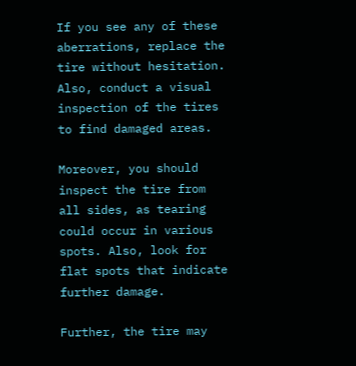If you see any of these aberrations, replace the tire without hesitation. Also, conduct a visual inspection of the tires to find damaged areas.

Moreover, you should inspect the tire from all sides, as tearing could occur in various spots. Also, look for flat spots that indicate further damage.

Further, the tire may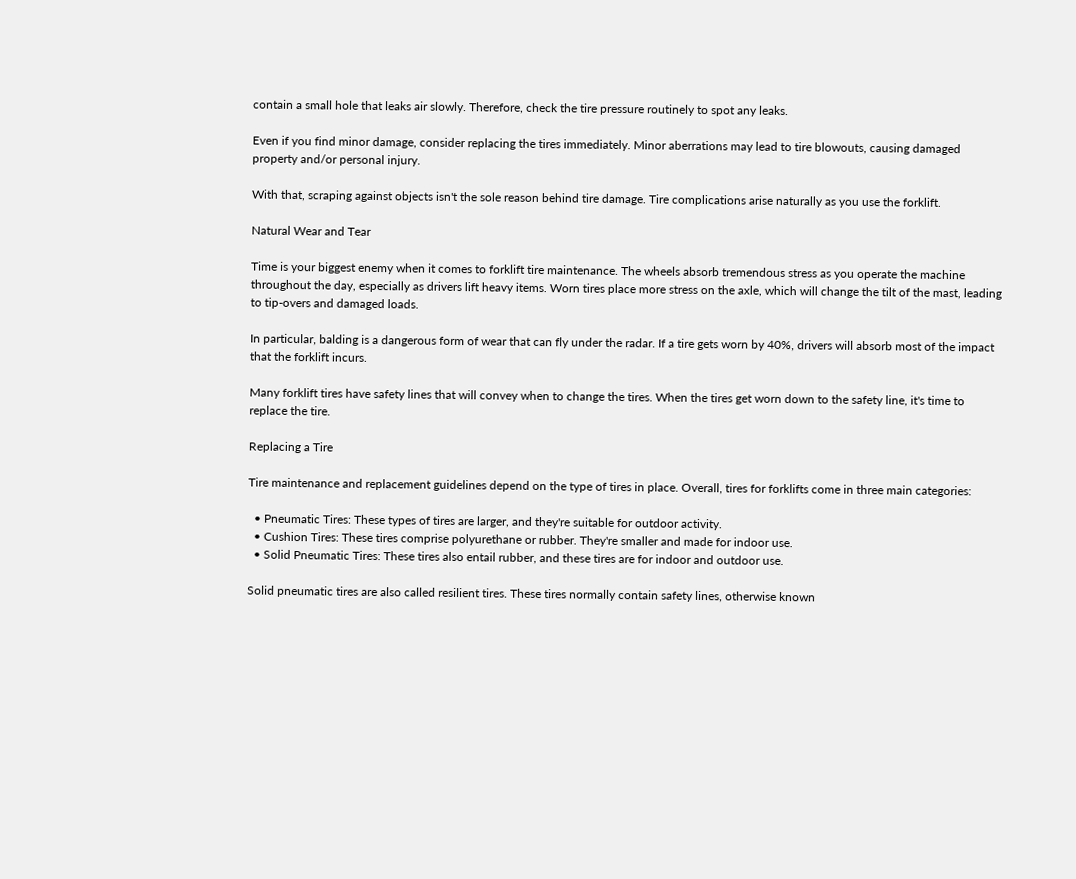contain a small hole that leaks air slowly. Therefore, check the tire pressure routinely to spot any leaks.

Even if you find minor damage, consider replacing the tires immediately. Minor aberrations may lead to tire blowouts, causing damaged property and/or personal injury.

With that, scraping against objects isn't the sole reason behind tire damage. Tire complications arise naturally as you use the forklift.

Natural Wear and Tear

Time is your biggest enemy when it comes to forklift tire maintenance. The wheels absorb tremendous stress as you operate the machine throughout the day, especially as drivers lift heavy items. Worn tires place more stress on the axle, which will change the tilt of the mast, leading to tip-overs and damaged loads.

In particular, balding is a dangerous form of wear that can fly under the radar. If a tire gets worn by 40%, drivers will absorb most of the impact that the forklift incurs.

Many forklift tires have safety lines that will convey when to change the tires. When the tires get worn down to the safety line, it's time to replace the tire.

Replacing a Tire

Tire maintenance and replacement guidelines depend on the type of tires in place. Overall, tires for forklifts come in three main categories:

  • Pneumatic Tires: These types of tires are larger, and they're suitable for outdoor activity.
  • Cushion Tires: These tires comprise polyurethane or rubber. They're smaller and made for indoor use.
  • Solid Pneumatic Tires: These tires also entail rubber, and these tires are for indoor and outdoor use.

Solid pneumatic tires are also called resilient tires. These tires normally contain safety lines, otherwise known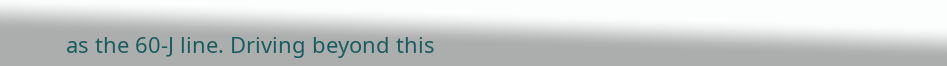as the 60-J line. Driving beyond this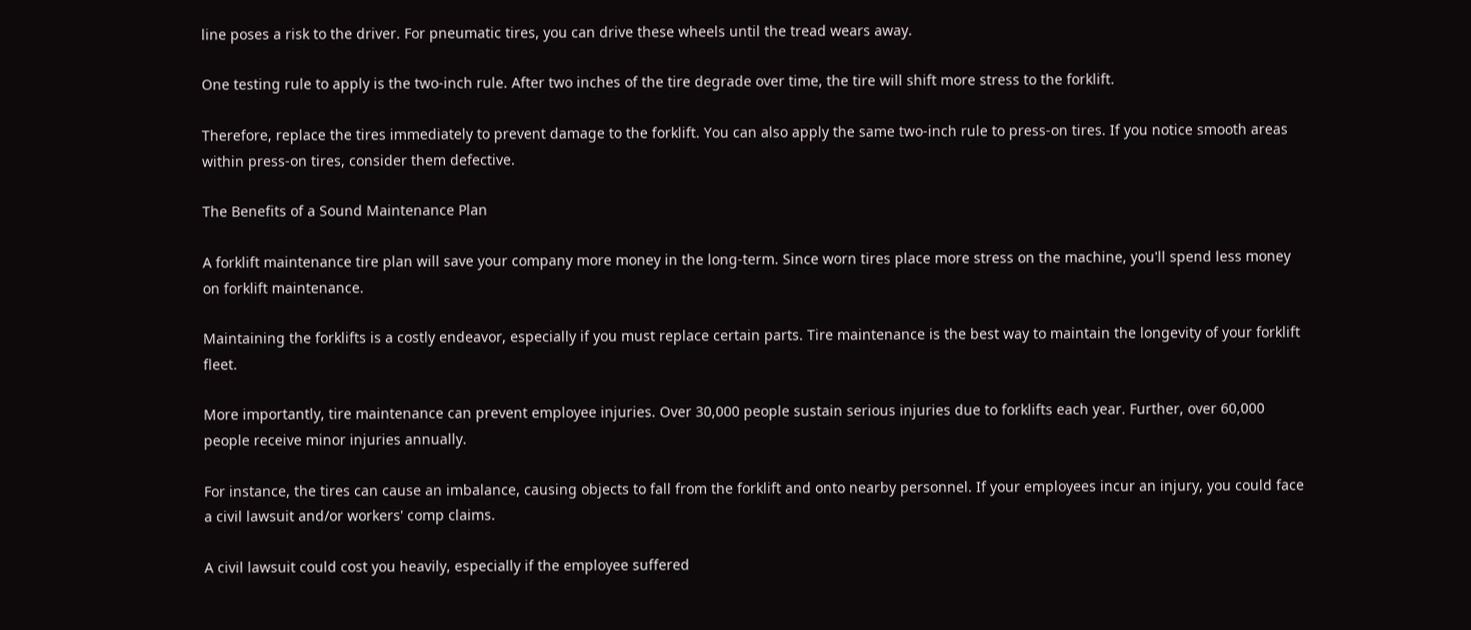line poses a risk to the driver. For pneumatic tires, you can drive these wheels until the tread wears away.

One testing rule to apply is the two-inch rule. After two inches of the tire degrade over time, the tire will shift more stress to the forklift.

Therefore, replace the tires immediately to prevent damage to the forklift. You can also apply the same two-inch rule to press-on tires. If you notice smooth areas within press-on tires, consider them defective.

The Benefits of a Sound Maintenance Plan

A forklift maintenance tire plan will save your company more money in the long-term. Since worn tires place more stress on the machine, you'll spend less money on forklift maintenance.

Maintaining the forklifts is a costly endeavor, especially if you must replace certain parts. Tire maintenance is the best way to maintain the longevity of your forklift fleet.

More importantly, tire maintenance can prevent employee injuries. Over 30,000 people sustain serious injuries due to forklifts each year. Further, over 60,000 people receive minor injuries annually.

For instance, the tires can cause an imbalance, causing objects to fall from the forklift and onto nearby personnel. If your employees incur an injury, you could face a civil lawsuit and/or workers' comp claims.

A civil lawsuit could cost you heavily, especially if the employee suffered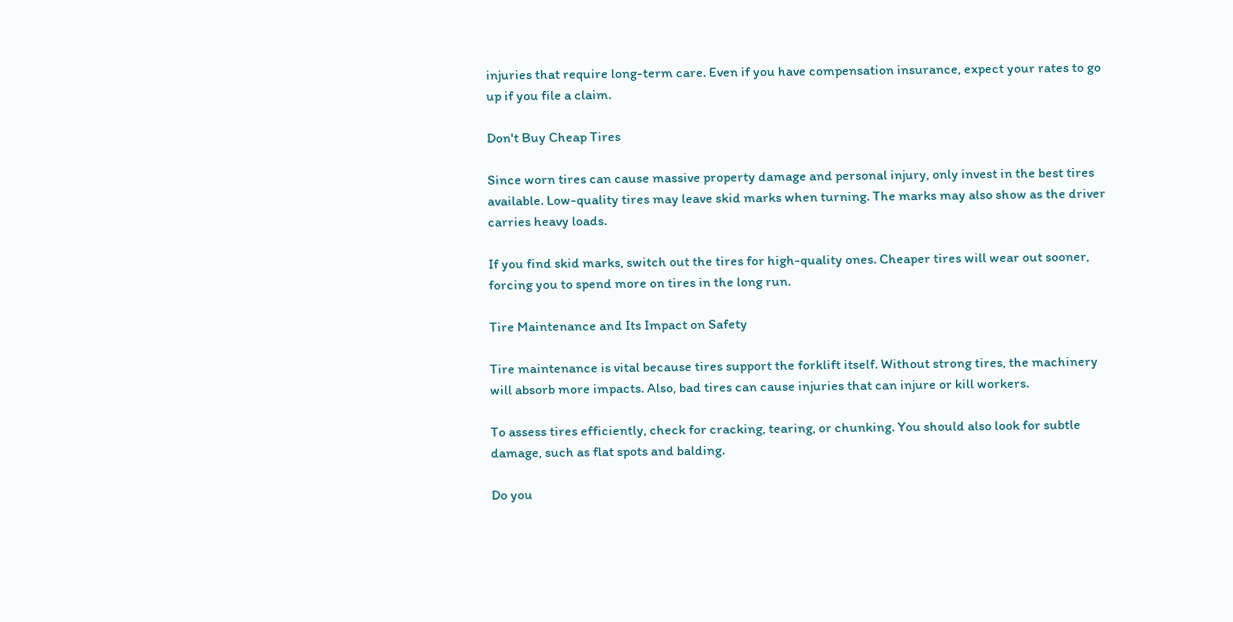injuries that require long-term care. Even if you have compensation insurance, expect your rates to go up if you file a claim.

Don't Buy Cheap Tires

Since worn tires can cause massive property damage and personal injury, only invest in the best tires available. Low-quality tires may leave skid marks when turning. The marks may also show as the driver carries heavy loads.

If you find skid marks, switch out the tires for high-quality ones. Cheaper tires will wear out sooner, forcing you to spend more on tires in the long run.

Tire Maintenance and Its Impact on Safety

Tire maintenance is vital because tires support the forklift itself. Without strong tires, the machinery will absorb more impacts. Also, bad tires can cause injuries that can injure or kill workers.

To assess tires efficiently, check for cracking, tearing, or chunking. You should also look for subtle damage, such as flat spots and balding.

Do you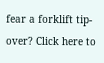fear a forklift tip-over? Click here to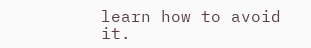learn how to avoid it.